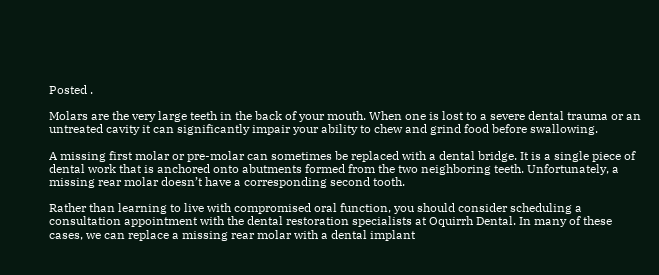Posted .

Molars are the very large teeth in the back of your mouth. When one is lost to a severe dental trauma or an untreated cavity it can significantly impair your ability to chew and grind food before swallowing.

A missing first molar or pre-molar can sometimes be replaced with a dental bridge. It is a single piece of dental work that is anchored onto abutments formed from the two neighboring teeth. Unfortunately, a missing rear molar doesn’t have a corresponding second tooth.

Rather than learning to live with compromised oral function, you should consider scheduling a consultation appointment with the dental restoration specialists at Oquirrh Dental. In many of these cases, we can replace a missing rear molar with a dental implant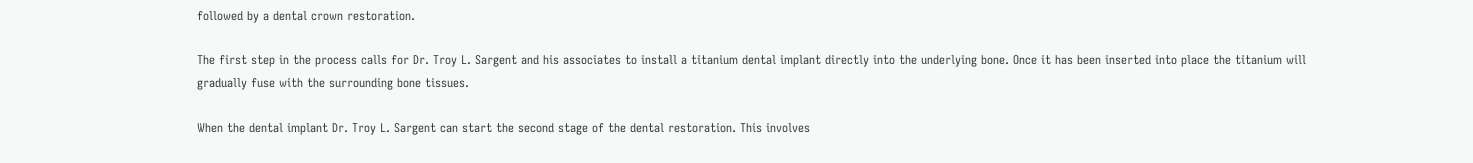followed by a dental crown restoration.

The first step in the process calls for Dr. Troy L. Sargent and his associates to install a titanium dental implant directly into the underlying bone. Once it has been inserted into place the titanium will gradually fuse with the surrounding bone tissues.

When the dental implant Dr. Troy L. Sargent can start the second stage of the dental restoration. This involves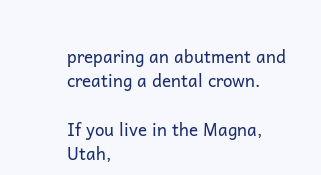preparing an abutment and creating a dental crown.

If you live in the Magna, Utah,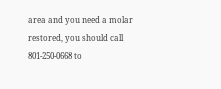area and you need a molar restored, you should call 801-250-0668 to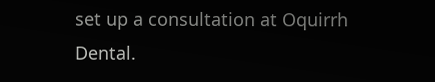set up a consultation at Oquirrh Dental.